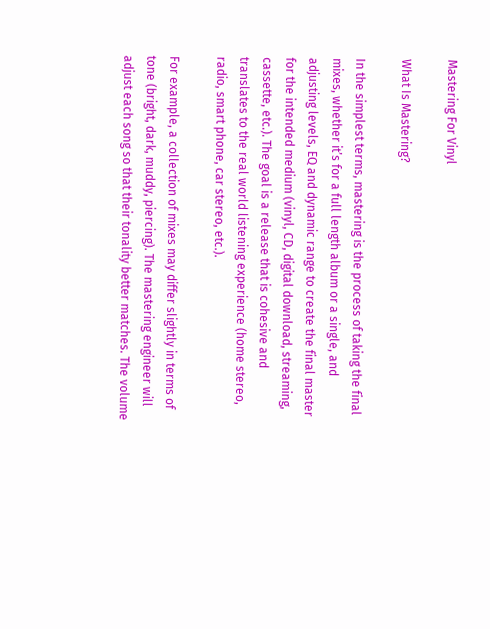Mastering For Vinyl

What Is Mastering?

In the simplest terms, mastering is the process of taking the final mixes, whether it’s for a full length album or a single, and adjusting levels, EQ and dynamic range to create the final master for the intended medium (vinyl, CD, digital download, streaming, cassette, etc.). The goal is a release that is cohesive and translates to the real world listening experience (home stereo, radio, smart phone, car stereo, etc.).

For example, a collection of mixes may differ slightly in terms of tone (bright, dark, muddy, piercing). The mastering engineer will adjust each song so that their tonality better matches. The volume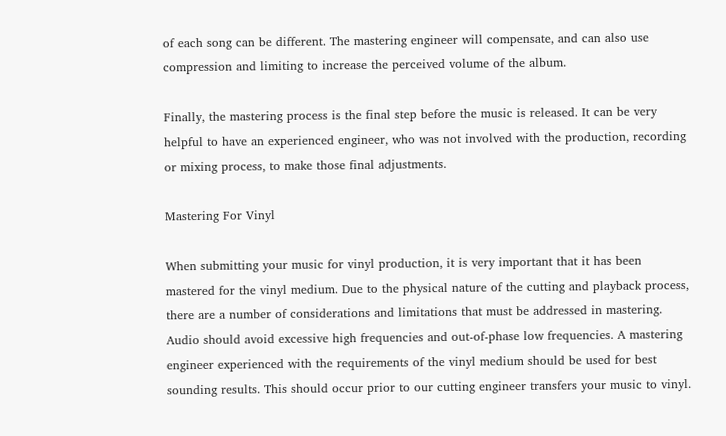of each song can be different. The mastering engineer will compensate, and can also use compression and limiting to increase the perceived volume of the album.

Finally, the mastering process is the final step before the music is released. It can be very helpful to have an experienced engineer, who was not involved with the production, recording or mixing process, to make those final adjustments.

Mastering For Vinyl

When submitting your music for vinyl production, it is very important that it has been mastered for the vinyl medium. Due to the physical nature of the cutting and playback process, there are a number of considerations and limitations that must be addressed in mastering. Audio should avoid excessive high frequencies and out-of-phase low frequencies. A mastering engineer experienced with the requirements of the vinyl medium should be used for best sounding results. This should occur prior to our cutting engineer transfers your music to vinyl.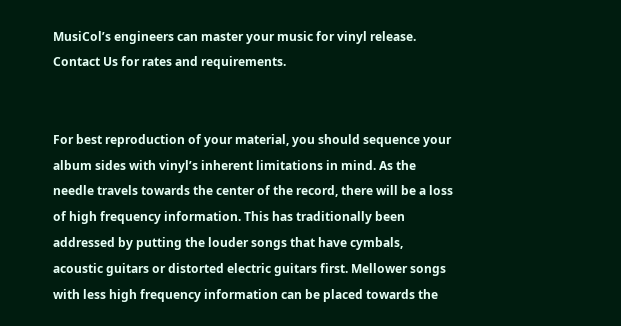MusiCol’s engineers can master your music for vinyl release. Contact Us for rates and requirements.


For best reproduction of your material, you should sequence your album sides with vinyl’s inherent limitations in mind. As the needle travels towards the center of the record, there will be a loss of high frequency information. This has traditionally been addressed by putting the louder songs that have cymbals, acoustic guitars or distorted electric guitars first. Mellower songs with less high frequency information can be placed towards the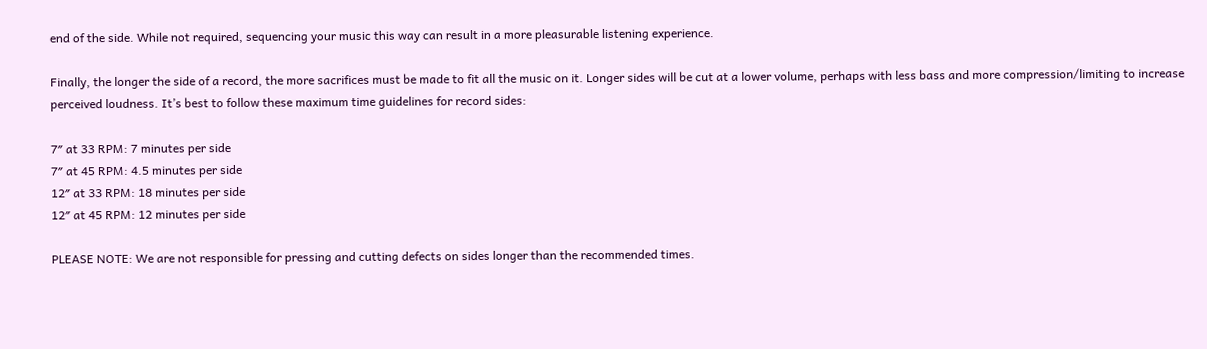end of the side. While not required, sequencing your music this way can result in a more pleasurable listening experience.

Finally, the longer the side of a record, the more sacrifices must be made to fit all the music on it. Longer sides will be cut at a lower volume, perhaps with less bass and more compression/limiting to increase perceived loudness. It’s best to follow these maximum time guidelines for record sides:

7″ at 33 RPM: 7 minutes per side
7″ at 45 RPM: 4.5 minutes per side
12″ at 33 RPM: 18 minutes per side
12″ at 45 RPM: 12 minutes per side

PLEASE NOTE: We are not responsible for pressing and cutting defects on sides longer than the recommended times.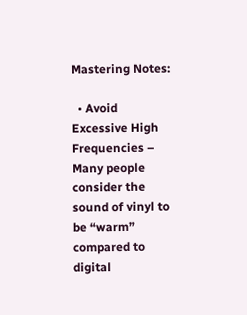Mastering Notes:

  • Avoid Excessive High Frequencies – Many people consider the sound of vinyl to be “warm” compared to digital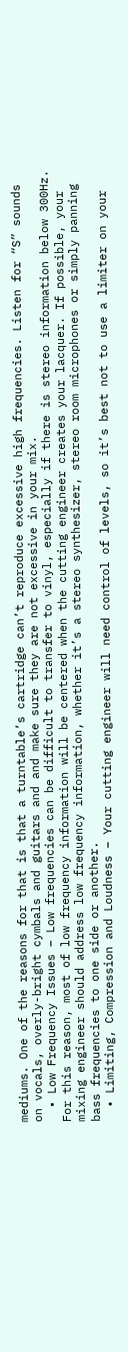mediums. One of the reasons for that is that a turntable’s cartridge can’t reproduce excessive high frequencies. Listen for “S” sounds on vocals, overly-bright cymbals and guitars and and make sure they are not excessive in your mix.
  • Low Frequency Issues – Low frequencies can be difficult to transfer to vinyl, especially if there is stereo information below 300Hz. For this reason, most of low frequency information will be centered when the cutting engineer creates your lacquer. If possible, your mixing engineer should address low frequency information, whether it’s a stereo synthesizer, stereo room microphones or simply panning bass frequencies to one side or another.
  • Limiting, Compression and Loudness – Your cutting engineer will need control of levels, so it’s best not to use a limiter on your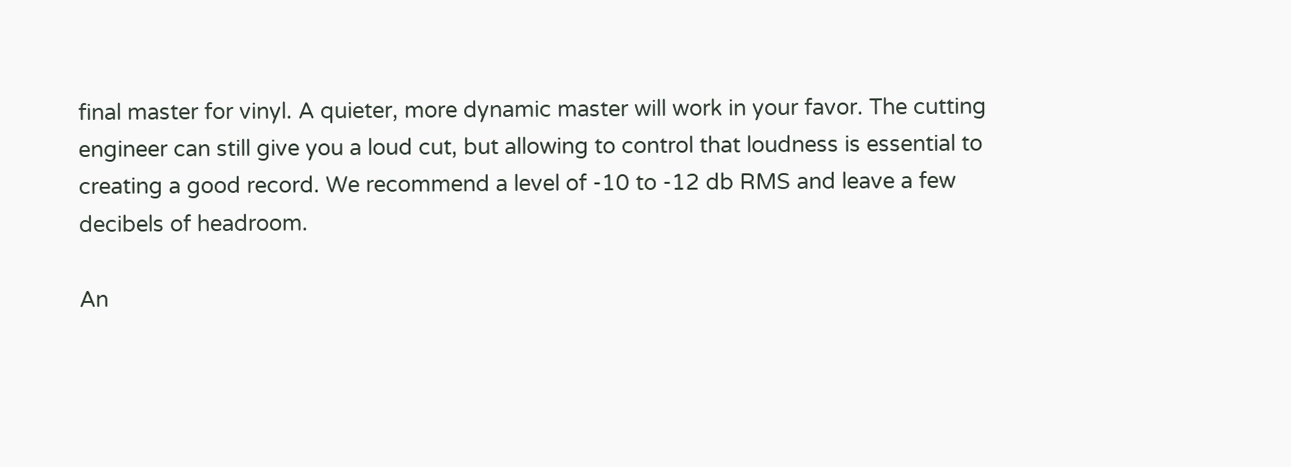final master for vinyl. A quieter, more dynamic master will work in your favor. The cutting engineer can still give you a loud cut, but allowing to control that loudness is essential to creating a good record. We recommend a level of -10 to -12 db RMS and leave a few decibels of headroom.

An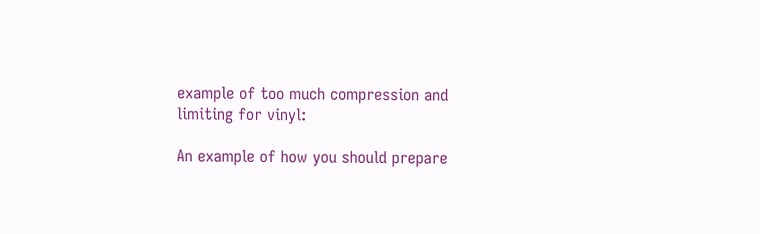example of too much compression and limiting for vinyl:

An example of how you should prepare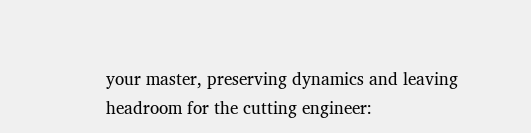your master, preserving dynamics and leaving headroom for the cutting engineer: